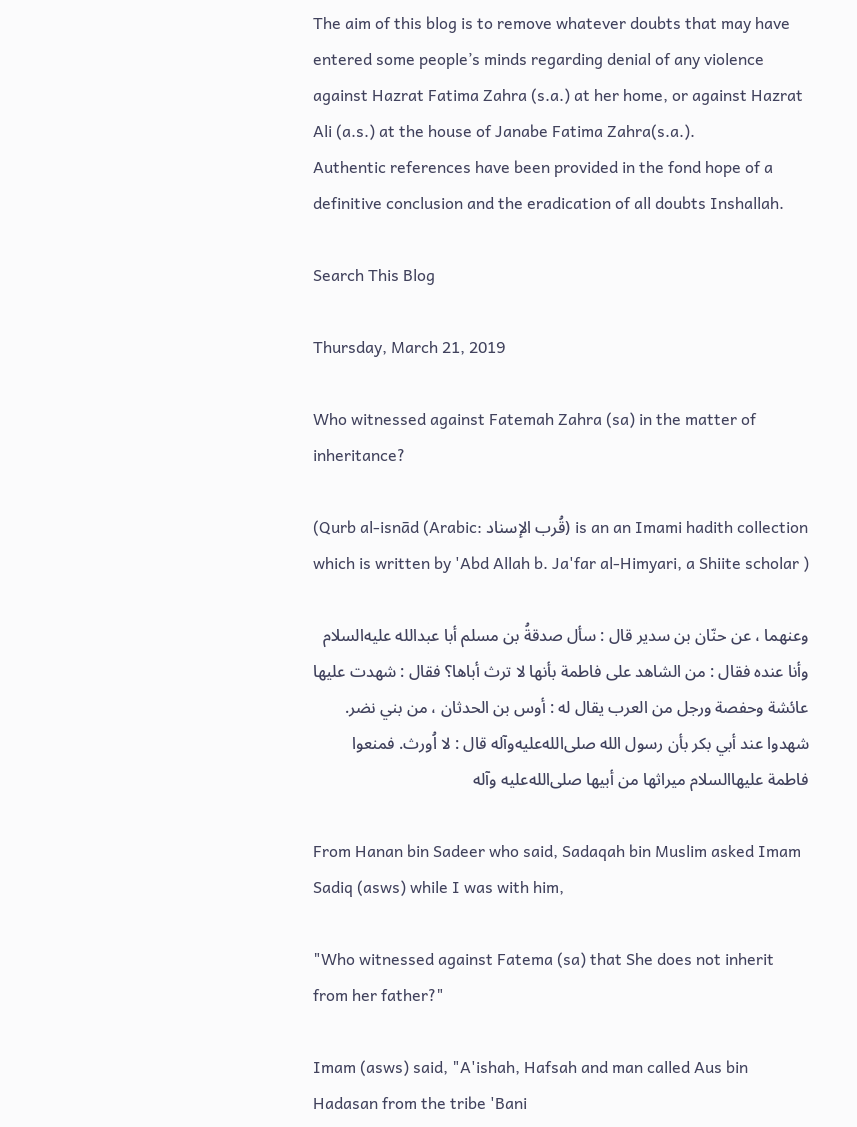The aim of this blog is to remove whatever doubts that may have entered some people’s minds regarding denial of any violence against Hazrat Fatima Zahra (s.a.) at her home, or against Hazrat Ali (a.s.) at the house of Janabe Fatima Zahra(s.a.).
Authentic references have been provided in the fond hope of a definitive conclusion and the eradication of all doubts Inshallah.

Search This Blog

Thursday, March 21, 2019

Who witnessed against Fatemah Zahra (sa) in the matter of inheritance?

(Qurb al-isnād (Arabic: قُرب الإسناد) is an an Imami hadith collection which is written by 'Abd Allah b. Ja'far al-Himyari, a Shiite scholar )

وعنهما ، عن حنّان بن سدير قال : سأل صدقةُ بن مسلم أبا عبدالله عليه‌السلام وأنا عنده فقال : من الشاهد على فاطمة بأنها لا ترث أباها؟ فقال : شهدت عليها عائشة وحفصة ورجل من العرب يقال له : أوس بن الحدثان ، من بني نضر. شهدوا عند أبي بكر بأن رسول الله صلى‌الله‌عليه‌وآله قال : لا اُورث. فمنعوا فاطمة عليها‌السلام ميراثها من أبيها صلى‌الله‌عليه ‌وآله

From Hanan bin Sadeer who said, Sadaqah bin Muslim asked Imam Sadiq (asws) while I was with him,

"Who witnessed against Fatema (sa) that She does not inherit from her father?"

Imam (asws) said, "A'ishah, Hafsah and man called Aus bin Hadasan from the tribe 'Bani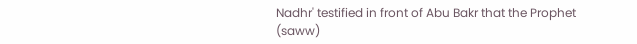Nadhr' testified in front of Abu Bakr that the Prophet (saww)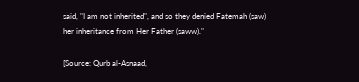said, "I am not inherited", and so they denied Fatemah (saw) her inheritance from Her Father (saww)."

[Source: Qurb al-Asnaad,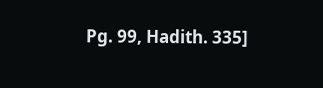Pg. 99, Hadith. 335]